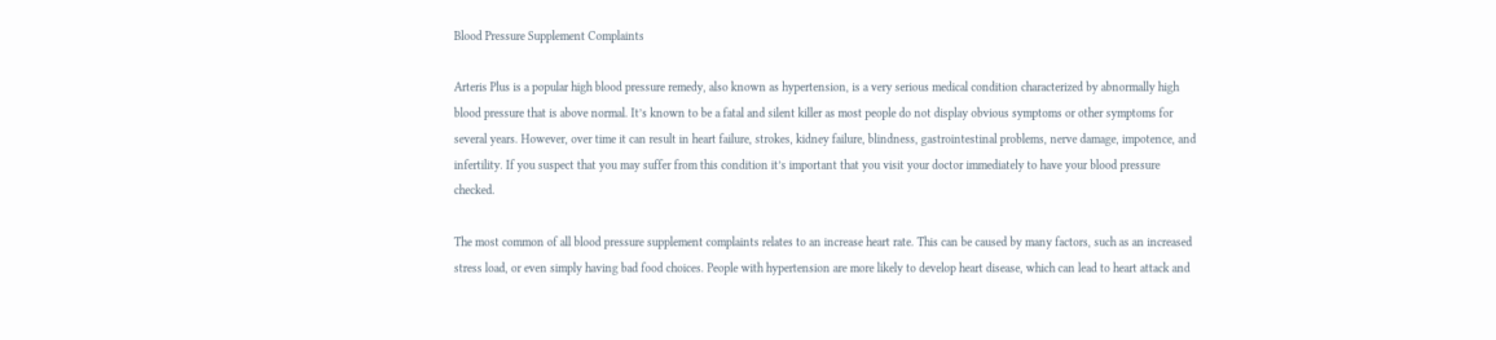Blood Pressure Supplement Complaints

Arteris Plus is a popular high blood pressure remedy, also known as hypertension, is a very serious medical condition characterized by abnormally high blood pressure that is above normal. It’s known to be a fatal and silent killer as most people do not display obvious symptoms or other symptoms for several years. However, over time it can result in heart failure, strokes, kidney failure, blindness, gastrointestinal problems, nerve damage, impotence, and infertility. If you suspect that you may suffer from this condition it’s important that you visit your doctor immediately to have your blood pressure checked.

The most common of all blood pressure supplement complaints relates to an increase heart rate. This can be caused by many factors, such as an increased stress load, or even simply having bad food choices. People with hypertension are more likely to develop heart disease, which can lead to heart attack and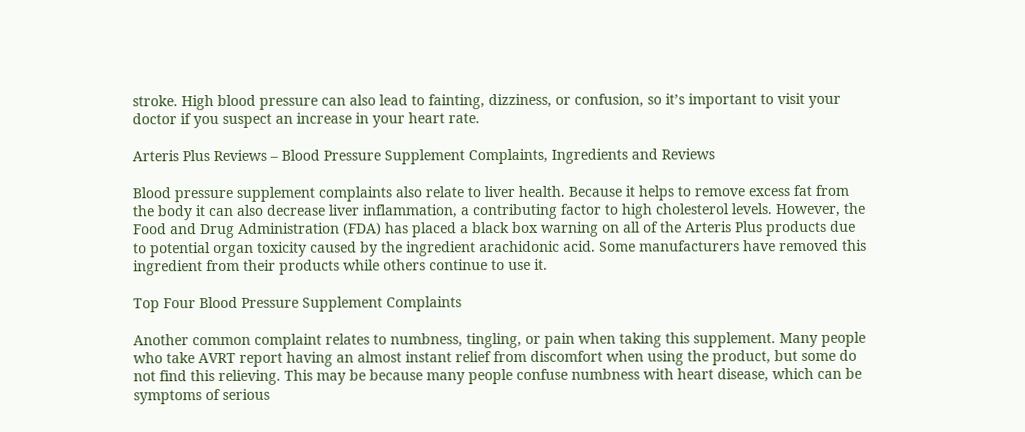stroke. High blood pressure can also lead to fainting, dizziness, or confusion, so it’s important to visit your doctor if you suspect an increase in your heart rate.

Arteris Plus Reviews – Blood Pressure Supplement Complaints, Ingredients and Reviews

Blood pressure supplement complaints also relate to liver health. Because it helps to remove excess fat from the body it can also decrease liver inflammation, a contributing factor to high cholesterol levels. However, the Food and Drug Administration (FDA) has placed a black box warning on all of the Arteris Plus products due to potential organ toxicity caused by the ingredient arachidonic acid. Some manufacturers have removed this ingredient from their products while others continue to use it.

Top Four Blood Pressure Supplement Complaints

Another common complaint relates to numbness, tingling, or pain when taking this supplement. Many people who take AVRT report having an almost instant relief from discomfort when using the product, but some do not find this relieving. This may be because many people confuse numbness with heart disease, which can be symptoms of serious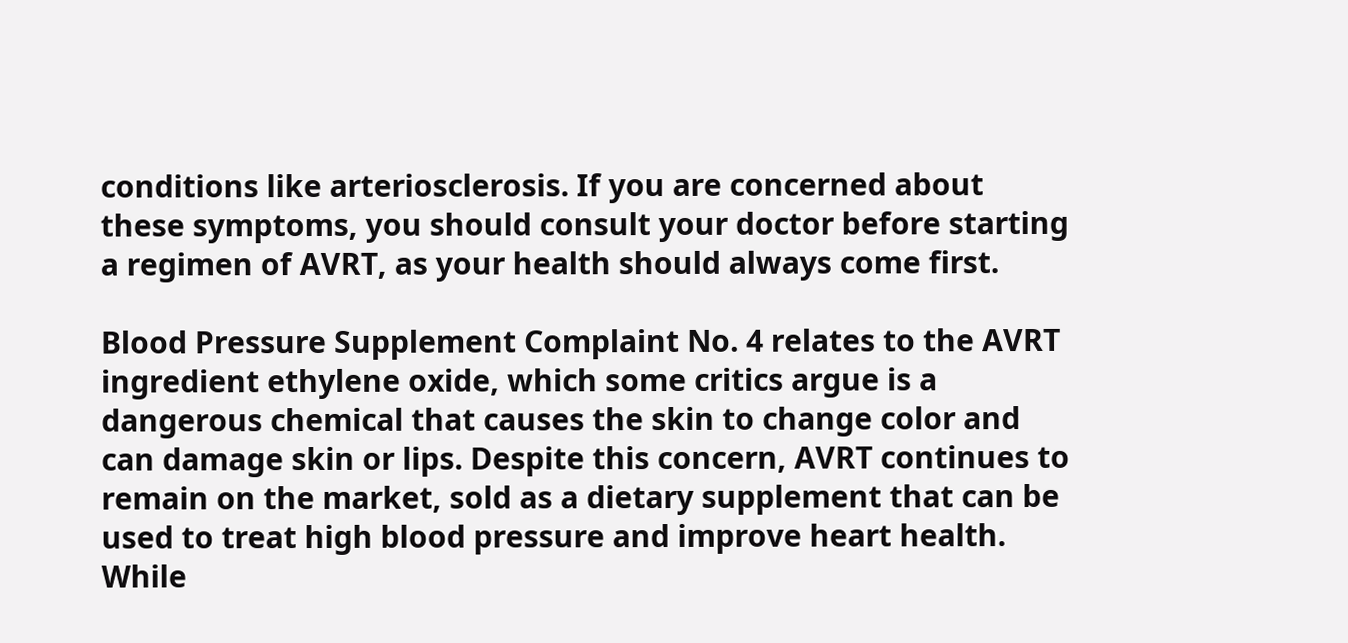conditions like arteriosclerosis. If you are concerned about these symptoms, you should consult your doctor before starting a regimen of AVRT, as your health should always come first.

Blood Pressure Supplement Complaint No. 4 relates to the AVRT ingredient ethylene oxide, which some critics argue is a dangerous chemical that causes the skin to change color and can damage skin or lips. Despite this concern, AVRT continues to remain on the market, sold as a dietary supplement that can be used to treat high blood pressure and improve heart health. While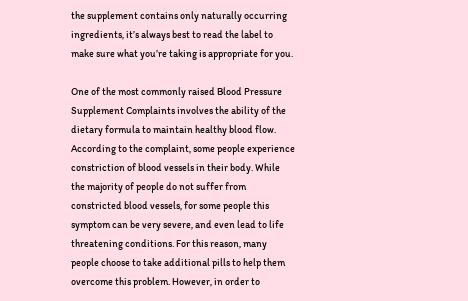the supplement contains only naturally occurring ingredients, it’s always best to read the label to make sure what you’re taking is appropriate for you.

One of the most commonly raised Blood Pressure Supplement Complaints involves the ability of the dietary formula to maintain healthy blood flow. According to the complaint, some people experience constriction of blood vessels in their body. While the majority of people do not suffer from constricted blood vessels, for some people this symptom can be very severe, and even lead to life threatening conditions. For this reason, many people choose to take additional pills to help them overcome this problem. However, in order to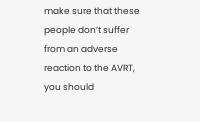make sure that these people don’t suffer from an adverse reaction to the AVRT, you should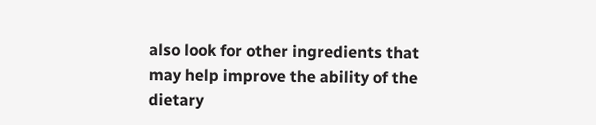also look for other ingredients that may help improve the ability of the dietary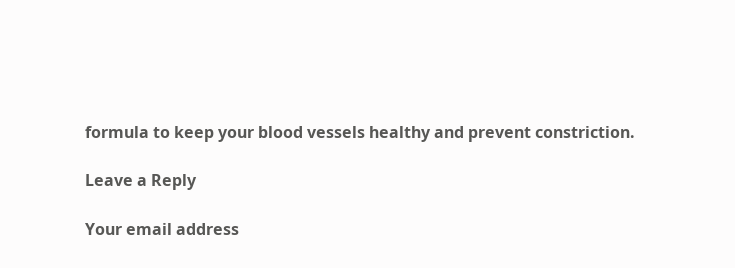formula to keep your blood vessels healthy and prevent constriction.

Leave a Reply

Your email address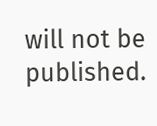will not be published.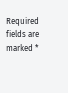Required fields are marked *